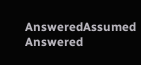AnsweredAssumed Answered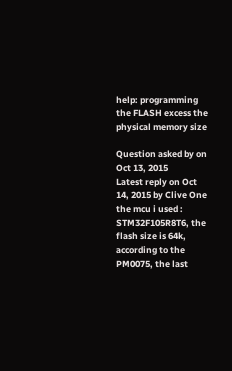help: programming the FLASH excess the physical memory size

Question asked by on Oct 13, 2015
Latest reply on Oct 14, 2015 by Clive One
the mcu i used : STM32F105R8T6, the flash size is 64k, according to the PM0075, the last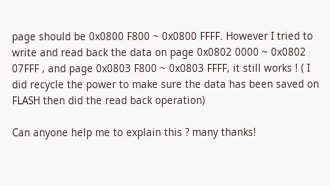page should be 0x0800 F800 ~ 0x0800 FFFF. However I tried to write and read back the data on page 0x0802 0000 ~ 0x0802 07FFF , and page 0x0803 F800 ~ 0x0803 FFFF, it still works ! ( I did recycle the power to make sure the data has been saved on FLASH then did the read back operation)

Can anyone help me to explain this ? many thanks!